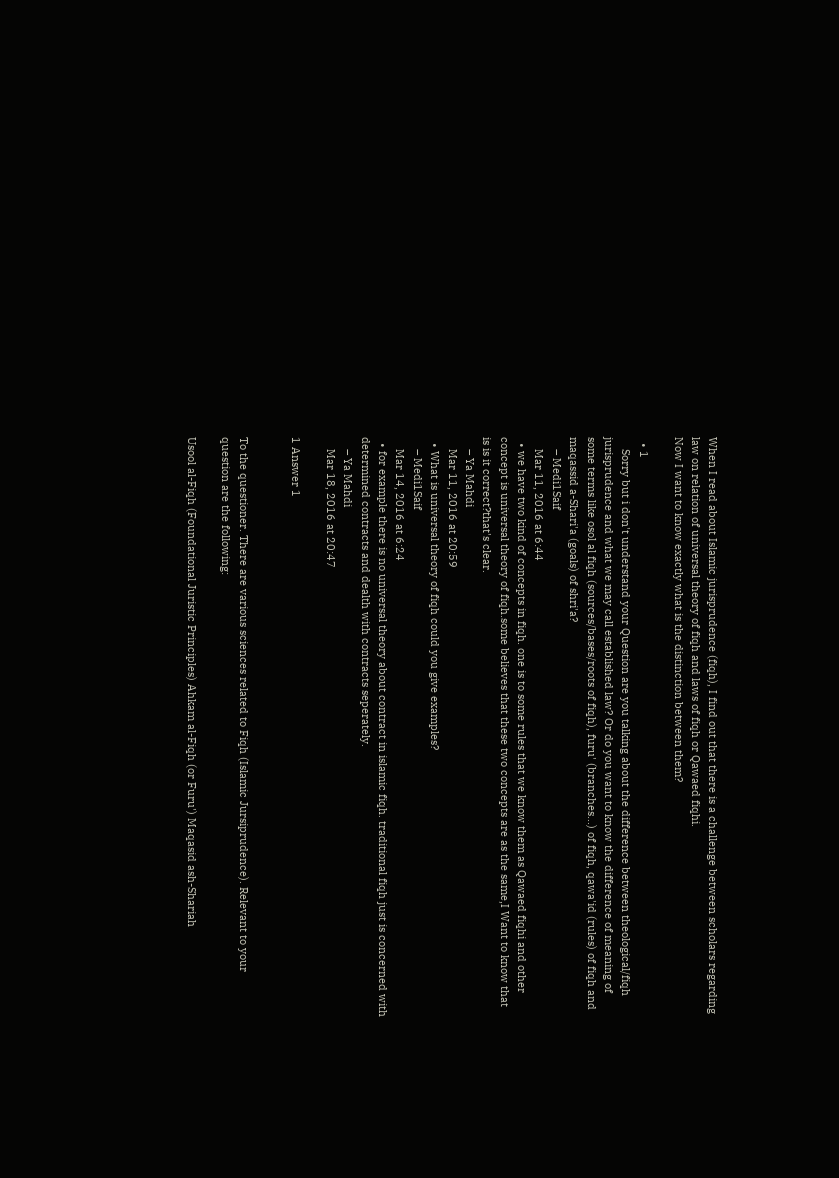When I read about Islamic jurisprudence (fiqh), I find out that there is a challenge between scholars regarding law on relation of universal theory of fiqh and laws of fiqh or Qawaed fiqhi.
Now I want to know exactly what is the distinction between them?

  • 1
    Sorry but i don't understand your Question are you talking about the difference between theological/fiqh jurisprudence and what we may call established law? Or do you want to know the difference of meaning of some terms like osol al fiqh (sources/bases/roots of fiqh), furu' (branches...) of fiqh, qawa'id (rules) of fiqh and maqassid a-Shari'a (goals) of shri'a?
    – Medi1Saif
    Mar 11, 2016 at 6:44
  • we have two kind of concepts in fiqh. one is to some rules that we know them as Qawaed fiqhi and other concept is universal theory of fiqh.some believes that these two concepts are as the same,I Want to know that is is it correct?that's clear.
    – Ya Mahdi
    Mar 11, 2016 at 20:59
  • What is universal theory of fiqh could you give examples?
    – Medi1Saif
    Mar 14, 2016 at 6:24
  • for example there is no universal theory about contract in islamic fiqh. traditional fiqh just is concerned with determined contracts and dealth with contracts seperately.
    – Ya Mahdi
    Mar 18, 2016 at 20:47

1 Answer 1


To the questioner. There are various sciences related to Fiqh (Islamic Jursiprudence). Relevant to your question are the following:

Usool al-Fiqh (Foundational Juristic Principles) Ahkam al-Fiqh (or Furu') Maqasid ash-Shariah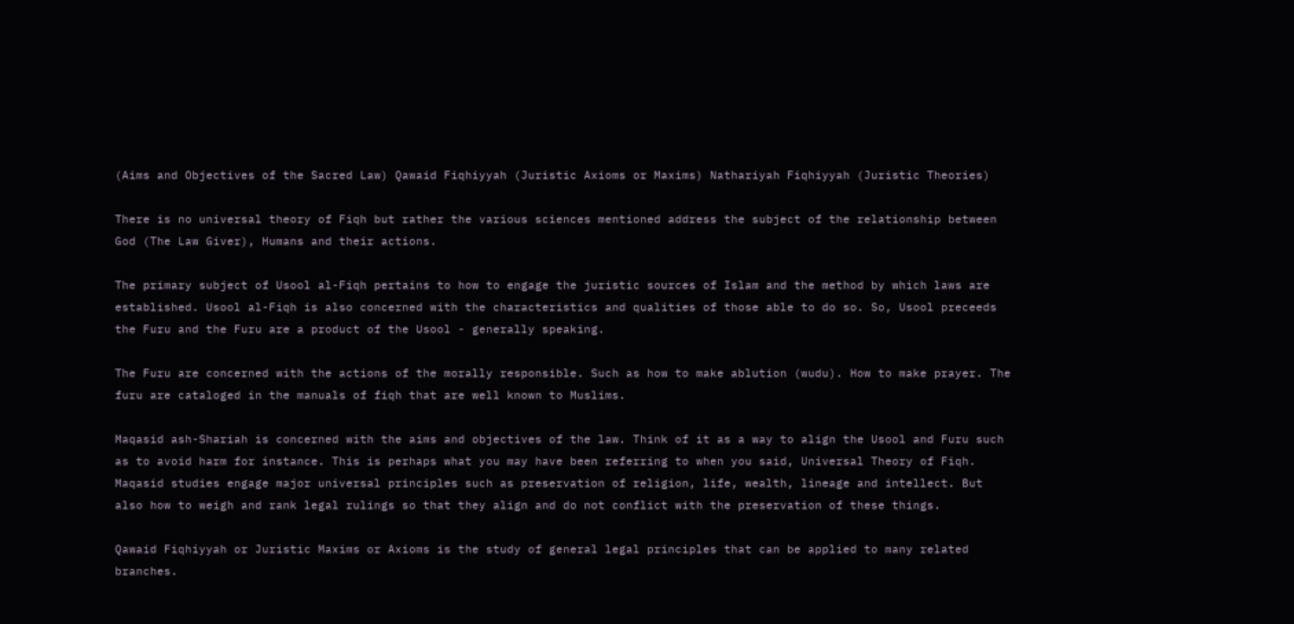(Aims and Objectives of the Sacred Law) Qawaid Fiqhiyyah (Juristic Axioms or Maxims) Nathariyah Fiqhiyyah (Juristic Theories)

There is no universal theory of Fiqh but rather the various sciences mentioned address the subject of the relationship between God (The Law Giver), Humans and their actions.

The primary subject of Usool al-Fiqh pertains to how to engage the juristic sources of Islam and the method by which laws are established. Usool al-Fiqh is also concerned with the characteristics and qualities of those able to do so. So, Usool preceeds the Furu and the Furu are a product of the Usool - generally speaking.

The Furu are concerned with the actions of the morally responsible. Such as how to make ablution (wudu). How to make prayer. The furu are cataloged in the manuals of fiqh that are well known to Muslims.

Maqasid ash-Shariah is concerned with the aims and objectives of the law. Think of it as a way to align the Usool and Furu such as to avoid harm for instance. This is perhaps what you may have been referring to when you said, Universal Theory of Fiqh. Maqasid studies engage major universal principles such as preservation of religion, life, wealth, lineage and intellect. But also how to weigh and rank legal rulings so that they align and do not conflict with the preservation of these things.

Qawaid Fiqhiyyah or Juristic Maxims or Axioms is the study of general legal principles that can be applied to many related branches.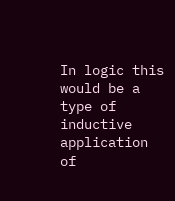In logic this would be a type of inductive application of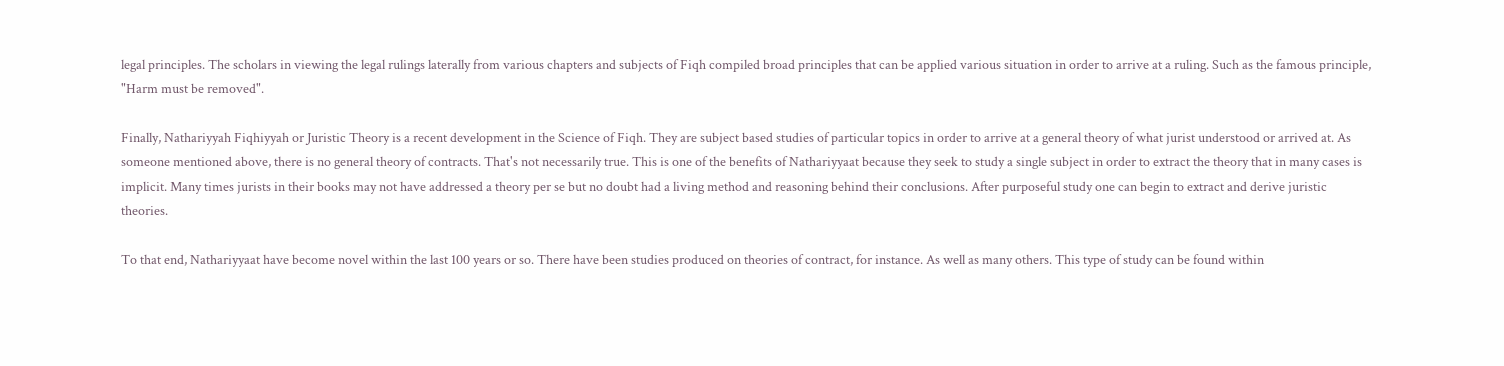legal principles. The scholars in viewing the legal rulings laterally from various chapters and subjects of Fiqh compiled broad principles that can be applied various situation in order to arrive at a ruling. Such as the famous principle, "Harm must be removed".

Finally, Nathariyyah Fiqhiyyah or Juristic Theory is a recent development in the Science of Fiqh. They are subject based studies of particular topics in order to arrive at a general theory of what jurist understood or arrived at. As someone mentioned above, there is no general theory of contracts. That's not necessarily true. This is one of the benefits of Nathariyyaat because they seek to study a single subject in order to extract the theory that in many cases is implicit. Many times jurists in their books may not have addressed a theory per se but no doubt had a living method and reasoning behind their conclusions. After purposeful study one can begin to extract and derive juristic theories.

To that end, Nathariyyaat have become novel within the last 100 years or so. There have been studies produced on theories of contract, for instance. As well as many others. This type of study can be found within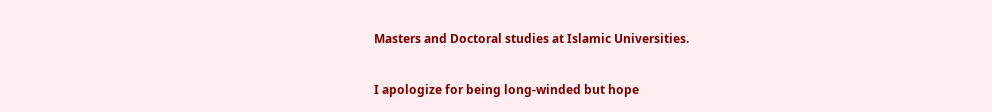Masters and Doctoral studies at Islamic Universities.

I apologize for being long-winded but hope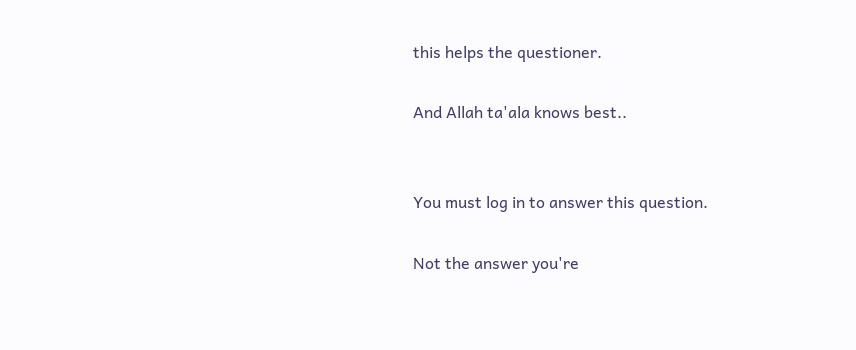this helps the questioner.

And Allah ta'ala knows best..


You must log in to answer this question.

Not the answer you're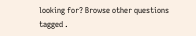looking for? Browse other questions tagged .